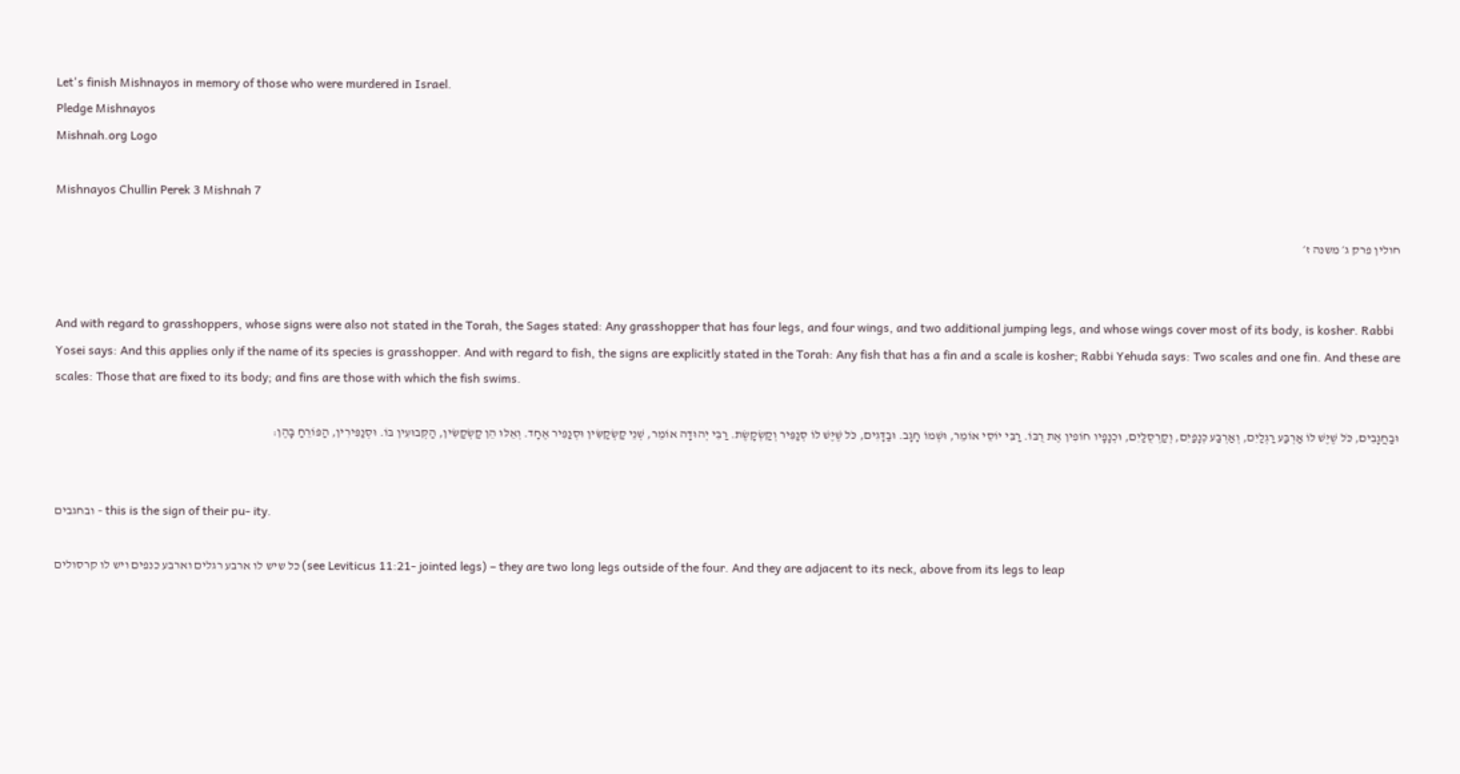Let's finish Mishnayos in memory of those who were murdered in Israel.
Pledge Mishnayos
Mishnah.org Logo

Mishnayos Chullin Perek 3 Mishnah 7

חולין פרק ג׳ משנה ז׳


And with regard to grasshoppers, whose signs were also not stated in the Torah, the Sages stated: Any grasshopper that has four legs, and four wings, and two additional jumping legs, and whose wings cover most of its body, is kosher. Rabbi Yosei says: And this applies only if the name of its species is grasshopper. And with regard to fish, the signs are explicitly stated in the Torah: Any fish that has a fin and a scale is kosher; Rabbi Yehuda says: Two scales and one fin. And these are scales: Those that are fixed to its body; and fins are those with which the fish swims.

וּבַחֲגָבִים, כֹּל שֶׁיֶּשׁ לוֹ אַרְבַּע רַגְלַיִם, וְאַרְבַּע כְּנָפַיִם, וְקַרְסֻלַּיִם, וּכְנָפָיו חוֹפִין אֶת רֻבּוֹ. רַבִּי יוֹסֵי אוֹמֵר, וּשְׁמוֹ חָגָב. וּבַדָּגִים, כֹּל שֶׁיֶּשׁ לוֹ סְנַפִּיר וְקַשְׂקָשֶׂת. רַבִּי יְהוּדָה אוֹמֵר, שְׁנֵי קַשְׂקַשִּׂין וּסְנַפִּיר אֶחָד. וְאֵלּוּ הֵן קַשְׂקַשִּׂין, הַקְּבוּעִין בּוֹ. וּסְנַפִּירִין, הַפּוֹרֵחַ בָּהֶן:


ובחגבים – this is the sign of their pu- ity.

כל שיש לו ארבע רגלים וארבע כנפים ויש לו קרסולים (see Leviticus 11:21- jointed legs) – they are two long legs outside of the four. And they are adjacent to its neck, above from its legs to leap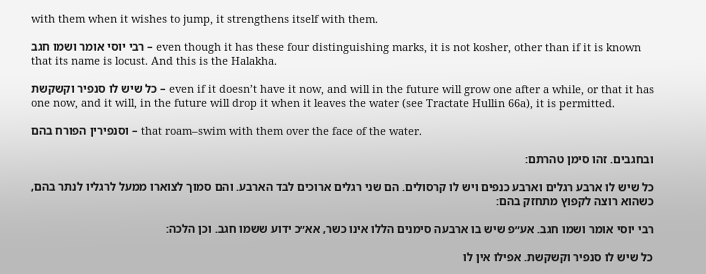with them when it wishes to jump, it strengthens itself with them.

רבי יוסי אומר ושמו חגב – even though it has these four distinguishing marks, it is not kosher, other than if it is known that its name is locust. And this is the Halakha.

כל שיש לו סנפיר וקשקשת – even if it doesn’t have it now, and will in the future will grow one after a while, or that it has one now, and it will, in the future will drop it when it leaves the water (see Tractate Hullin 66a), it is permitted.

וסנפירין הפורח בהם – that roam–swim with them over the face of the water.

ובחגבים. זהו סימן טהרתם:

כל שיש לו ארבע רגלים וארבע כנפים ויש לו קרסולים. הם שני רגלים ארוכים לבד הארבע. והם סמוך לצוארו ממעל לרגליו לנתר בהם, כשהוא רוצה לקפוץ מתחזק בהם:

רבי יוסי אומר ושמו חגב. אע״פ שיש בו ארבעה סימנים הללו אינו כשר, אא״כ ידוע ששמו חגב. וכן הלכה:

כל שיש לו סנפיר וקשקשת. אפילו אין לו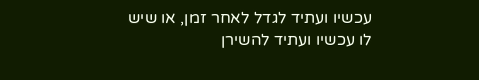עכשיו ועתיד לגדל לאחר זמן, או שיש לו עכשיו ועתיד להשירן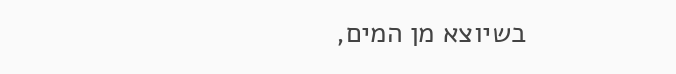בשיוצא מן המים,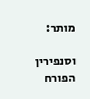מותר:

וסנפירין הפורח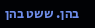בהן. ששט בהן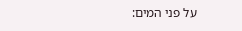על פני המים: